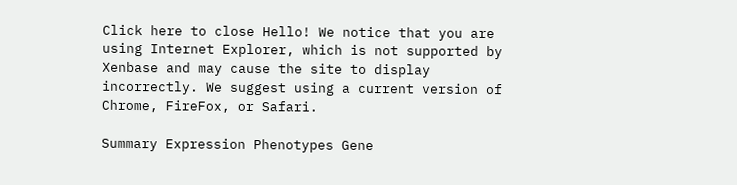Click here to close Hello! We notice that you are using Internet Explorer, which is not supported by Xenbase and may cause the site to display incorrectly. We suggest using a current version of Chrome, FireFox, or Safari.

Summary Expression Phenotypes Gene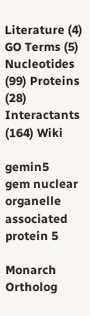Literature (4) GO Terms (5) Nucleotides (99) Proteins (28) Interactants (164) Wiki

gemin5     gem nuclear organelle associated protein 5

Monarch Ortholog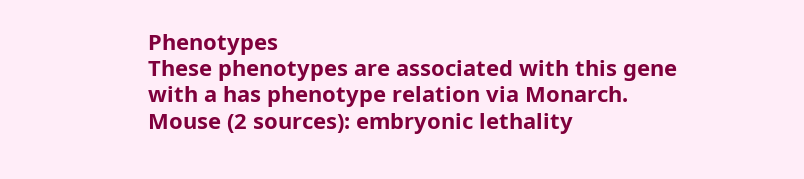Phenotypes
These phenotypes are associated with this gene with a has phenotype relation via Monarch.
Mouse (2 sources): embryonic lethality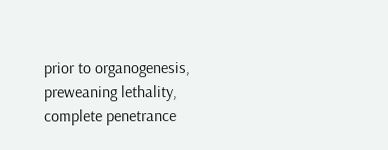prior to organogenesis, preweaning lethality, complete penetrance